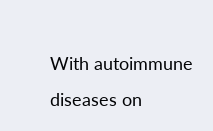With autoimmune diseases on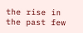the rise in the past few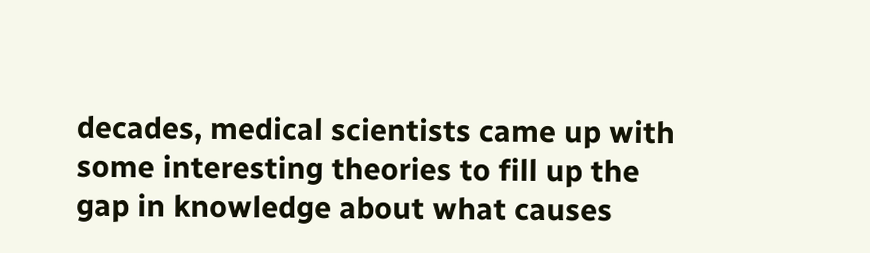decades, medical scientists came up with some interesting theories to fill up the gap in knowledge about what causes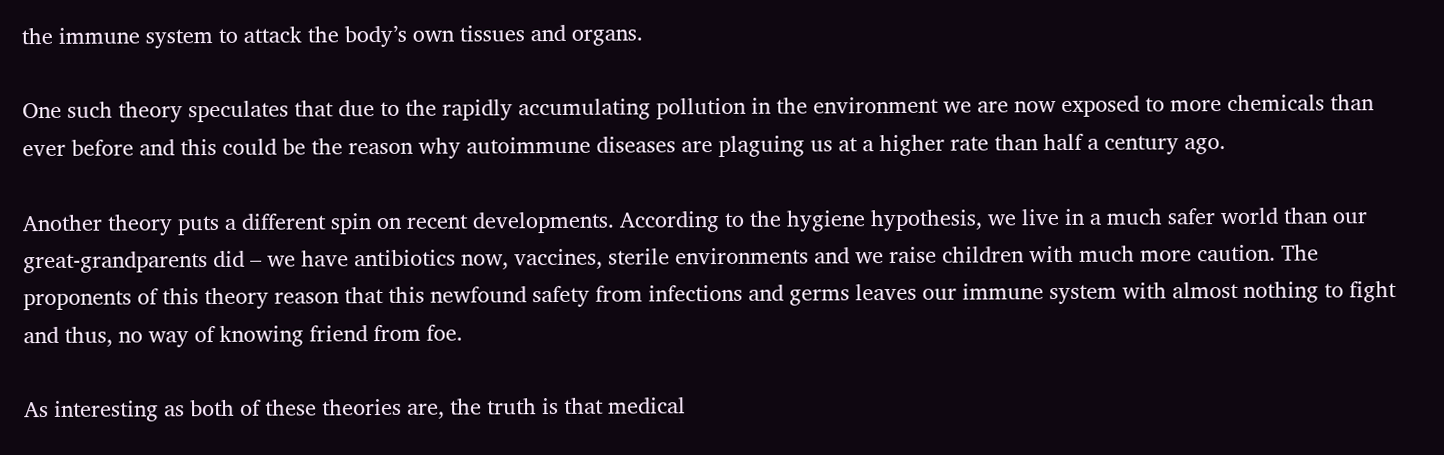the immune system to attack the body’s own tissues and organs.

One such theory speculates that due to the rapidly accumulating pollution in the environment we are now exposed to more chemicals than ever before and this could be the reason why autoimmune diseases are plaguing us at a higher rate than half a century ago.

Another theory puts a different spin on recent developments. According to the hygiene hypothesis, we live in a much safer world than our great-grandparents did – we have antibiotics now, vaccines, sterile environments and we raise children with much more caution. The proponents of this theory reason that this newfound safety from infections and germs leaves our immune system with almost nothing to fight and thus, no way of knowing friend from foe.

As interesting as both of these theories are, the truth is that medical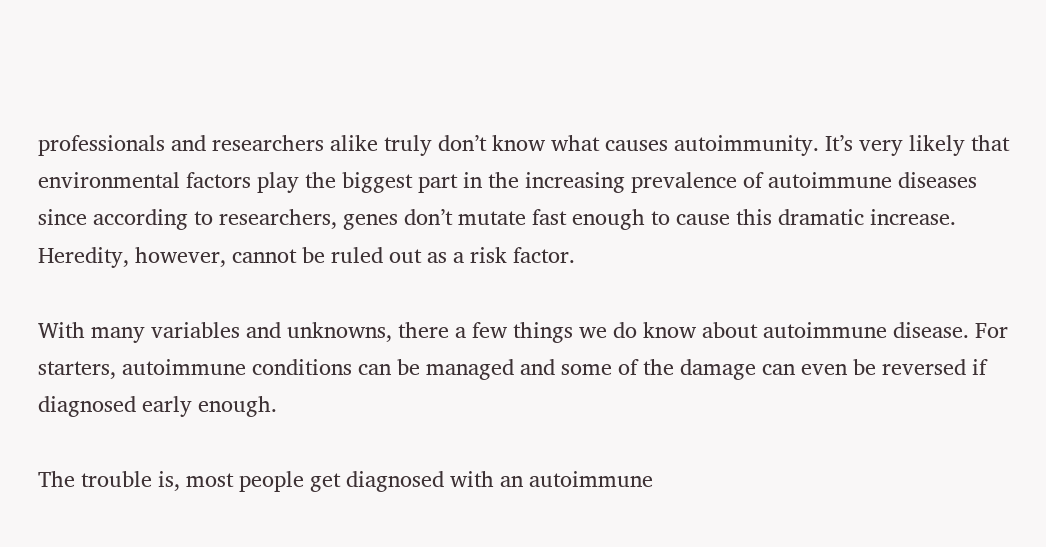professionals and researchers alike truly don’t know what causes autoimmunity. It’s very likely that environmental factors play the biggest part in the increasing prevalence of autoimmune diseases since according to researchers, genes don’t mutate fast enough to cause this dramatic increase. Heredity, however, cannot be ruled out as a risk factor.

With many variables and unknowns, there a few things we do know about autoimmune disease. For starters, autoimmune conditions can be managed and some of the damage can even be reversed if diagnosed early enough.

The trouble is, most people get diagnosed with an autoimmune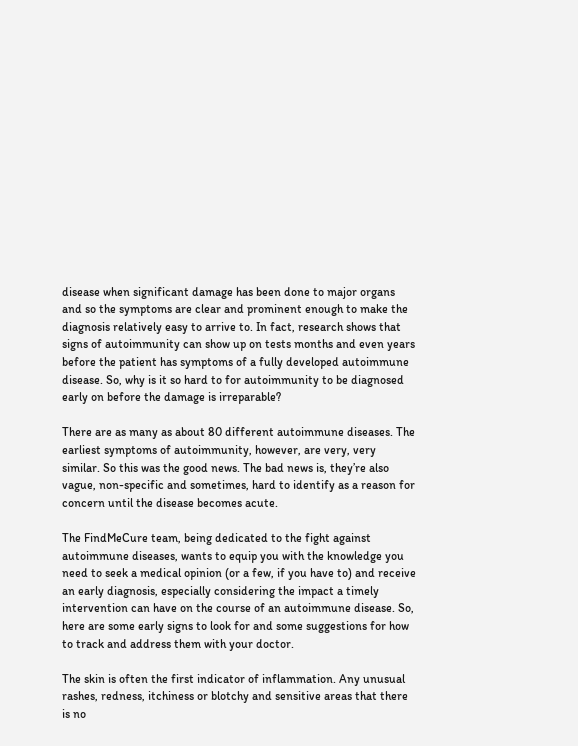disease when significant damage has been done to major organs and so the symptoms are clear and prominent enough to make the diagnosis relatively easy to arrive to. In fact, research shows that signs of autoimmunity can show up on tests months and even years before the patient has symptoms of a fully developed autoimmune disease. So, why is it so hard to for autoimmunity to be diagnosed early on before the damage is irreparable?

There are as many as about 80 different autoimmune diseases. The earliest symptoms of autoimmunity, however, are very, very similar. So this was the good news. The bad news is, they’re also vague, non-specific and sometimes, hard to identify as a reason for concern until the disease becomes acute.

The FindMeCure team, being dedicated to the fight against autoimmune diseases, wants to equip you with the knowledge you need to seek a medical opinion (or a few, if you have to) and receive an early diagnosis, especially considering the impact a timely intervention can have on the course of an autoimmune disease. So, here are some early signs to look for and some suggestions for how to track and address them with your doctor.

The skin is often the first indicator of inflammation. Any unusual rashes, redness, itchiness or blotchy and sensitive areas that there is no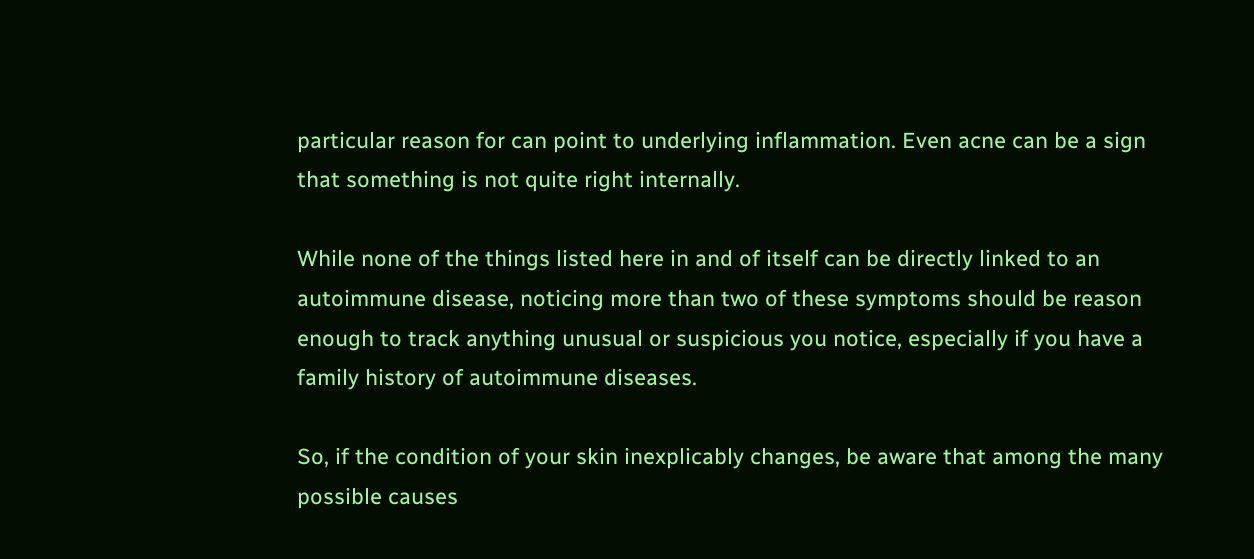particular reason for can point to underlying inflammation. Even acne can be a sign that something is not quite right internally.

While none of the things listed here in and of itself can be directly linked to an autoimmune disease, noticing more than two of these symptoms should be reason enough to track anything unusual or suspicious you notice, especially if you have a family history of autoimmune diseases.

So, if the condition of your skin inexplicably changes, be aware that among the many possible causes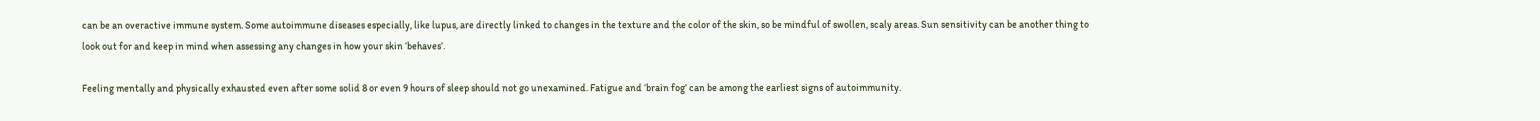can be an overactive immune system. Some autoimmune diseases especially, like lupus, are directly linked to changes in the texture and the color of the skin, so be mindful of swollen, scaly areas. Sun sensitivity can be another thing to look out for and keep in mind when assessing any changes in how your skin ‘behaves’.

Feeling mentally and physically exhausted even after some solid 8 or even 9 hours of sleep should not go unexamined. Fatigue and ‘brain fog’ can be among the earliest signs of autoimmunity.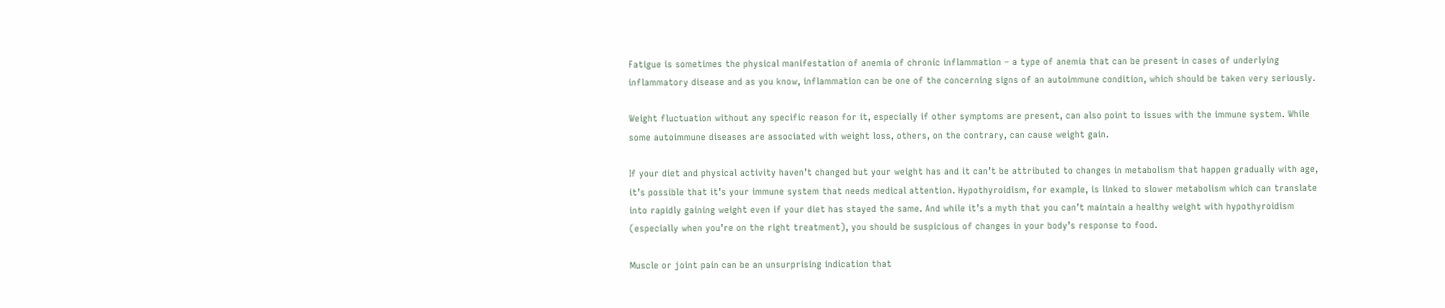Fatigue is sometimes the physical manifestation of anemia of chronic inflammation – a type of anemia that can be present in cases of underlying inflammatory disease and as you know, inflammation can be one of the concerning signs of an autoimmune condition, which should be taken very seriously.

Weight fluctuation without any specific reason for it, especially if other symptoms are present, can also point to issues with the immune system. While some autoimmune diseases are associated with weight loss, others, on the contrary, can cause weight gain.

If your diet and physical activity haven’t changed but your weight has and it can’t be attributed to changes in metabolism that happen gradually with age, it’s possible that it’s your immune system that needs medical attention. Hypothyroidism, for example, is linked to slower metabolism which can translate into rapidly gaining weight even if your diet has stayed the same. And while it’s a myth that you can’t maintain a healthy weight with hypothyroidism (especially when you’re on the right treatment), you should be suspicious of changes in your body’s response to food.

Muscle or joint pain can be an unsurprising indication that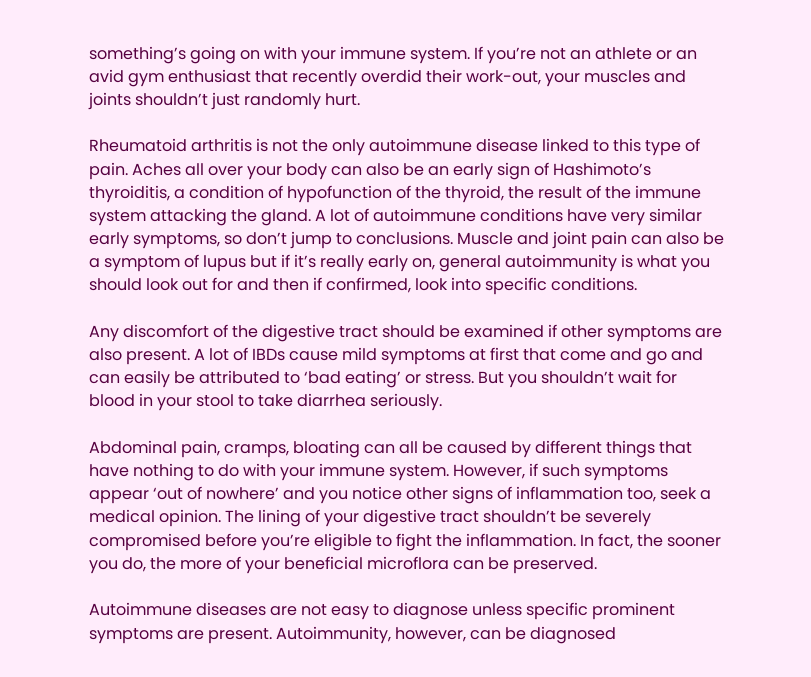something’s going on with your immune system. If you’re not an athlete or an avid gym enthusiast that recently overdid their work-out, your muscles and joints shouldn’t just randomly hurt.

Rheumatoid arthritis is not the only autoimmune disease linked to this type of pain. Aches all over your body can also be an early sign of Hashimoto’s thyroiditis, a condition of hypofunction of the thyroid, the result of the immune system attacking the gland. A lot of autoimmune conditions have very similar early symptoms, so don’t jump to conclusions. Muscle and joint pain can also be a symptom of lupus but if it’s really early on, general autoimmunity is what you should look out for and then if confirmed, look into specific conditions.

Any discomfort of the digestive tract should be examined if other symptoms are also present. A lot of IBDs cause mild symptoms at first that come and go and can easily be attributed to ‘bad eating’ or stress. But you shouldn’t wait for blood in your stool to take diarrhea seriously.

Abdominal pain, cramps, bloating can all be caused by different things that have nothing to do with your immune system. However, if such symptoms appear ‘out of nowhere’ and you notice other signs of inflammation too, seek a medical opinion. The lining of your digestive tract shouldn’t be severely compromised before you’re eligible to fight the inflammation. In fact, the sooner you do, the more of your beneficial microflora can be preserved.

Autoimmune diseases are not easy to diagnose unless specific prominent symptoms are present. Autoimmunity, however, can be diagnosed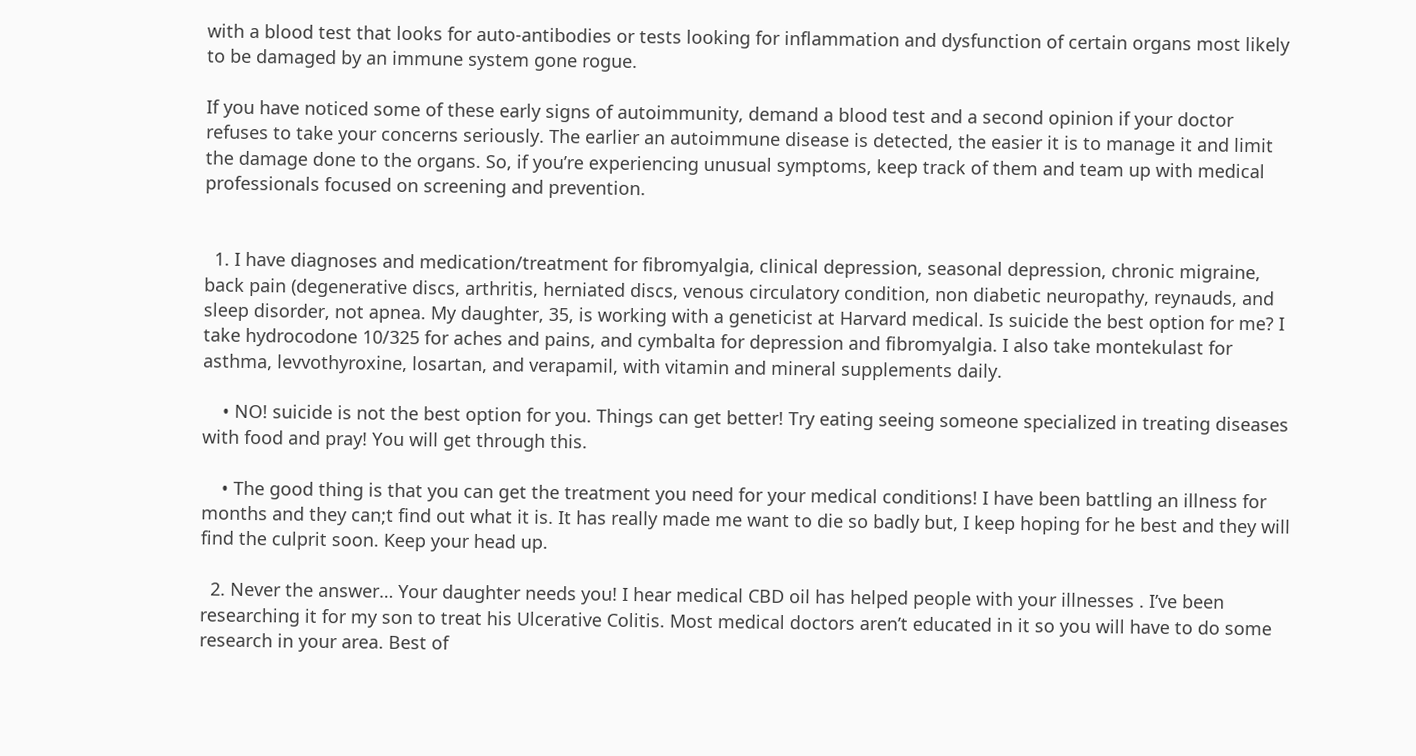with a blood test that looks for auto-antibodies or tests looking for inflammation and dysfunction of certain organs most likely to be damaged by an immune system gone rogue.

If you have noticed some of these early signs of autoimmunity, demand a blood test and a second opinion if your doctor refuses to take your concerns seriously. The earlier an autoimmune disease is detected, the easier it is to manage it and limit the damage done to the organs. So, if you’re experiencing unusual symptoms, keep track of them and team up with medical professionals focused on screening and prevention.


  1. I have diagnoses and medication/treatment for fibromyalgia, clinical depression, seasonal depression, chronic migraine, back pain (degenerative discs, arthritis, herniated discs, venous circulatory condition, non diabetic neuropathy, reynauds, and sleep disorder, not apnea. My daughter, 35, is working with a geneticist at Harvard medical. Is suicide the best option for me? I take hydrocodone 10/325 for aches and pains, and cymbalta for depression and fibromyalgia. I also take montekulast for asthma, levvothyroxine, losartan, and verapamil, with vitamin and mineral supplements daily.

    • NO! suicide is not the best option for you. Things can get better! Try eating seeing someone specialized in treating diseases with food and pray! You will get through this.

    • The good thing is that you can get the treatment you need for your medical conditions! I have been battling an illness for months and they can;t find out what it is. It has really made me want to die so badly but, I keep hoping for he best and they will find the culprit soon. Keep your head up.

  2. Never the answer… Your daughter needs you! I hear medical CBD oil has helped people with your illnesses . I’ve been researching it for my son to treat his Ulcerative Colitis. Most medical doctors aren’t educated in it so you will have to do some research in your area. Best of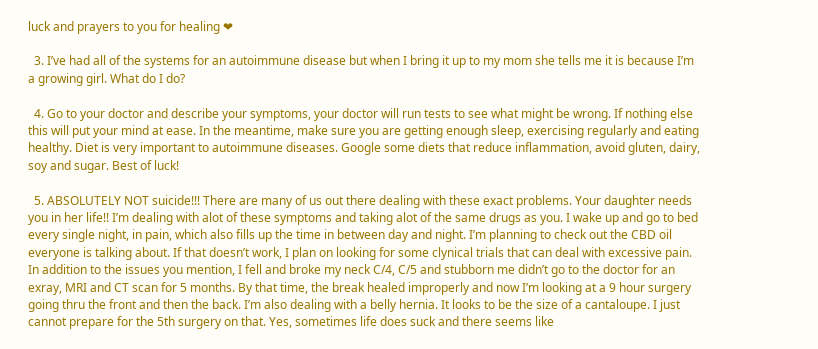luck and prayers to you for healing ❤

  3. I’ve had all of the systems for an autoimmune disease but when I bring it up to my mom she tells me it is because I’m a growing girl. What do I do?

  4. Go to your doctor and describe your symptoms, your doctor will run tests to see what might be wrong. If nothing else this will put your mind at ease. In the meantime, make sure you are getting enough sleep, exercising regularly and eating healthy. Diet is very important to autoimmune diseases. Google some diets that reduce inflammation, avoid gluten, dairy, soy and sugar. Best of luck!

  5. ABSOLUTELY NOT suicide!!! There are many of us out there dealing with these exact problems. Your daughter needs you in her life!! I’m dealing with alot of these symptoms and taking alot of the same drugs as you. I wake up and go to bed every single night, in pain, which also fills up the time in between day and night. I’m planning to check out the CBD oil everyone is talking about. If that doesn’t work, I plan on looking for some clynical trials that can deal with excessive pain. In addition to the issues you mention, I fell and broke my neck C/4, C/5 and stubborn me didn’t go to the doctor for an exray, MRI and CT scan for 5 months. By that time, the break healed improperly and now I’m looking at a 9 hour surgery going thru the front and then the back. I’m also dealing with a belly hernia. It looks to be the size of a cantaloupe. I just cannot prepare for the 5th surgery on that. Yes, sometimes life does suck and there seems like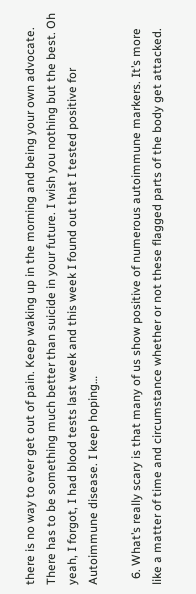there is no way to ever get out of pain. Keep waking up in the morning and being your own advocate. There has to be something much better than suicide in your future. I wish you nothing but the best. Oh yeah, I forgot, I had blood tests last week and this week I found out that I tested positive for Autoimmune disease. I keep hoping…

  6. What’s really scary is that many of us show positive of numerous autoimmune markers. It’s more like a matter of time and circumstance whether or not these flagged parts of the body get attacked.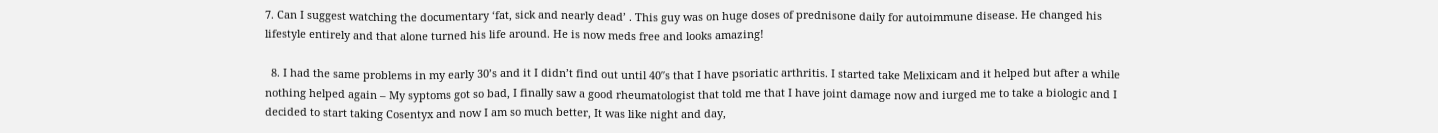7. Can I suggest watching the documentary ‘fat, sick and nearly dead’ . This guy was on huge doses of prednisone daily for autoimmune disease. He changed his lifestyle entirely and that alone turned his life around. He is now meds free and looks amazing!

  8. I had the same problems in my early 30’s and it I didn’t find out until 40″s that I have psoriatic arthritis. I started take Melixicam and it helped but after a while nothing helped again – My syptoms got so bad, I finally saw a good rheumatologist that told me that I have joint damage now and iurged me to take a biologic and I decided to start taking Cosentyx and now I am so much better, It was like night and day,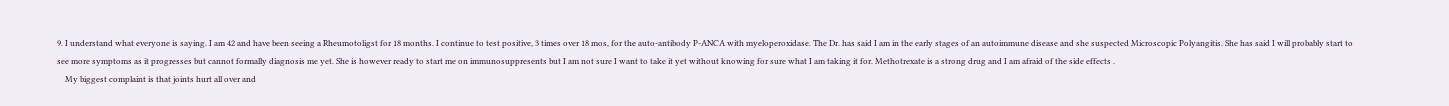9. I understand what everyone is saying. I am 42 and have been seeing a Rheumotoligst for 18 months. I continue to test positive, 3 times over 18 mos, for the auto-antibody P-ANCA with myeloperoxidase. The Dr. has said I am in the early stages of an autoimmune disease and she suspected Microscopic Polyangitis. She has said I will probably start to see more symptoms as it progresses but cannot formally diagnosis me yet. She is however ready to start me on immunosuppresents but I am not sure I want to take it yet without knowing for sure what I am taking it for. Methotrexate is a strong drug and I am afraid of the side effects .
    My biggest complaint is that joints hurt all over and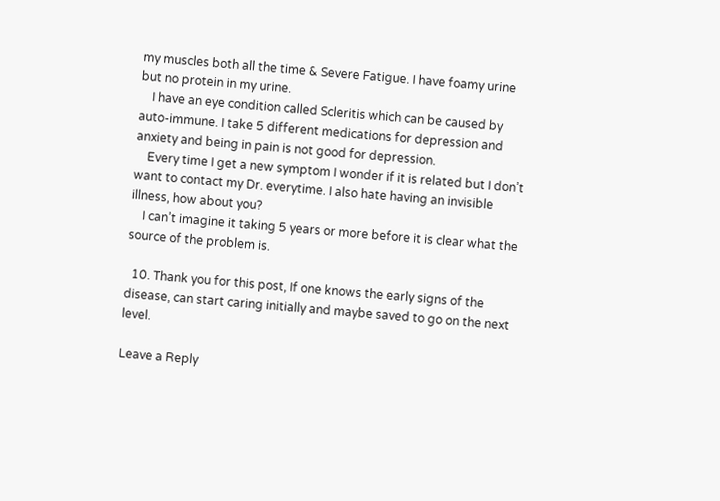my muscles both all the time & Severe Fatigue. I have foamy urine but no protein in my urine.
    I have an eye condition called Scleritis which can be caused by auto-immune. I take 5 different medications for depression and anxiety and being in pain is not good for depression.
    Every time I get a new symptom I wonder if it is related but I don’t want to contact my Dr. everytime. I also hate having an invisible illness, how about you?
    I can’t imagine it taking 5 years or more before it is clear what the source of the problem is.

  10. Thank you for this post, If one knows the early signs of the disease, can start caring initially and maybe saved to go on the next level.

Leave a Reply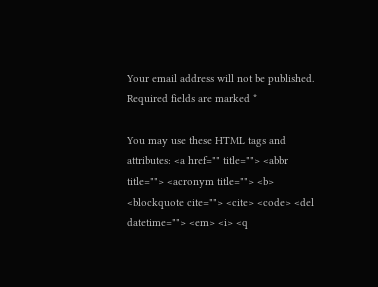Your email address will not be published. Required fields are marked *

You may use these HTML tags and attributes: <a href="" title=""> <abbr title=""> <acronym title=""> <b> <blockquote cite=""> <cite> <code> <del datetime=""> <em> <i> <q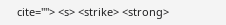cite=""> <s> <strike> <strong>